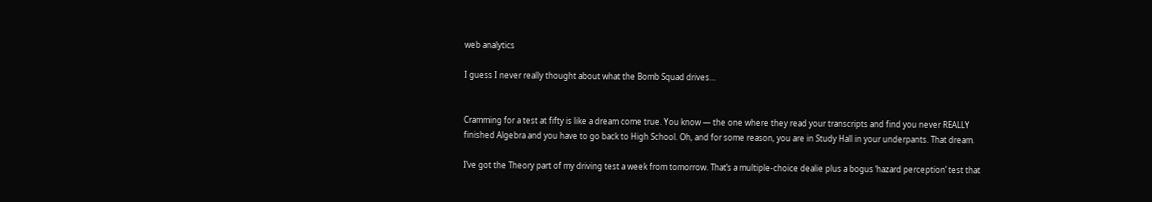web analytics

I guess I never really thought about what the Bomb Squad drives…


Cramming for a test at fifty is like a dream come true. You know — the one where they read your transcripts and find you never REALLY finished Algebra and you have to go back to High School. Oh, and for some reason, you are in Study Hall in your underpants. That dream.

I’ve got the Theory part of my driving test a week from tomorrow. That’s a multiple-choice dealie plus a bogus ‘hazard perception’ test that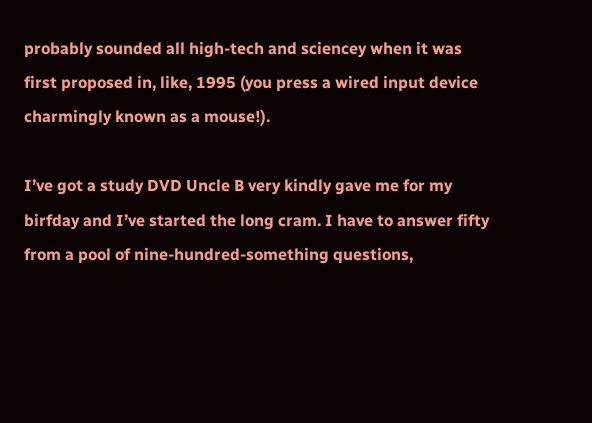probably sounded all high-tech and sciencey when it was first proposed in, like, 1995 (you press a wired input device charmingly known as a mouse!).

I’ve got a study DVD Uncle B very kindly gave me for my birfday and I’ve started the long cram. I have to answer fifty from a pool of nine-hundred-something questions,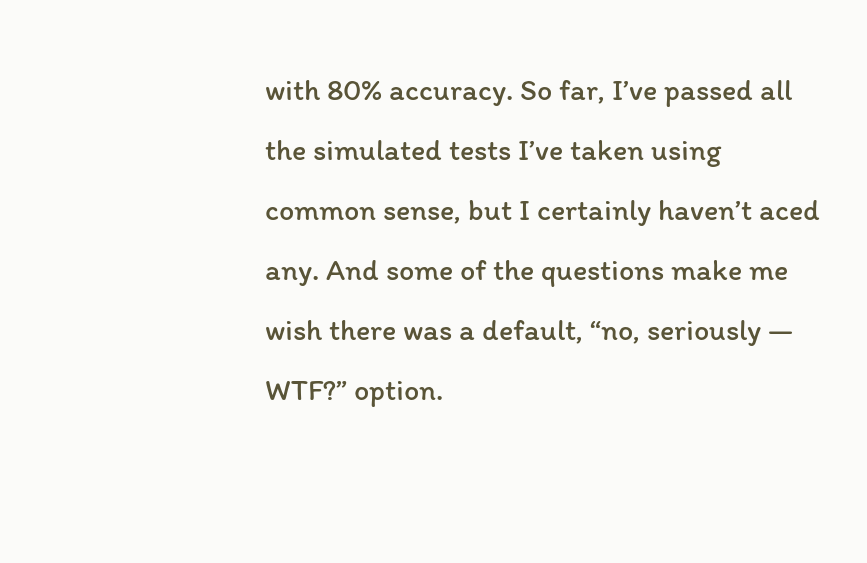with 80% accuracy. So far, I’ve passed all the simulated tests I’ve taken using common sense, but I certainly haven’t aced any. And some of the questions make me wish there was a default, “no, seriously — WTF?” option.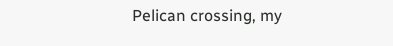Pelican crossing, my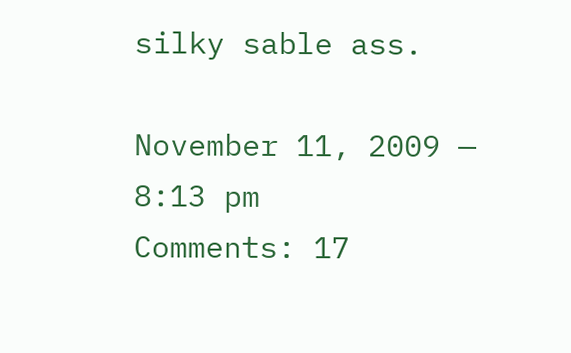silky sable ass.

November 11, 2009 — 8:13 pm
Comments: 17